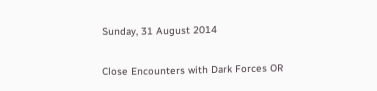Sunday, 31 August 2014

Close Encounters with Dark Forces OR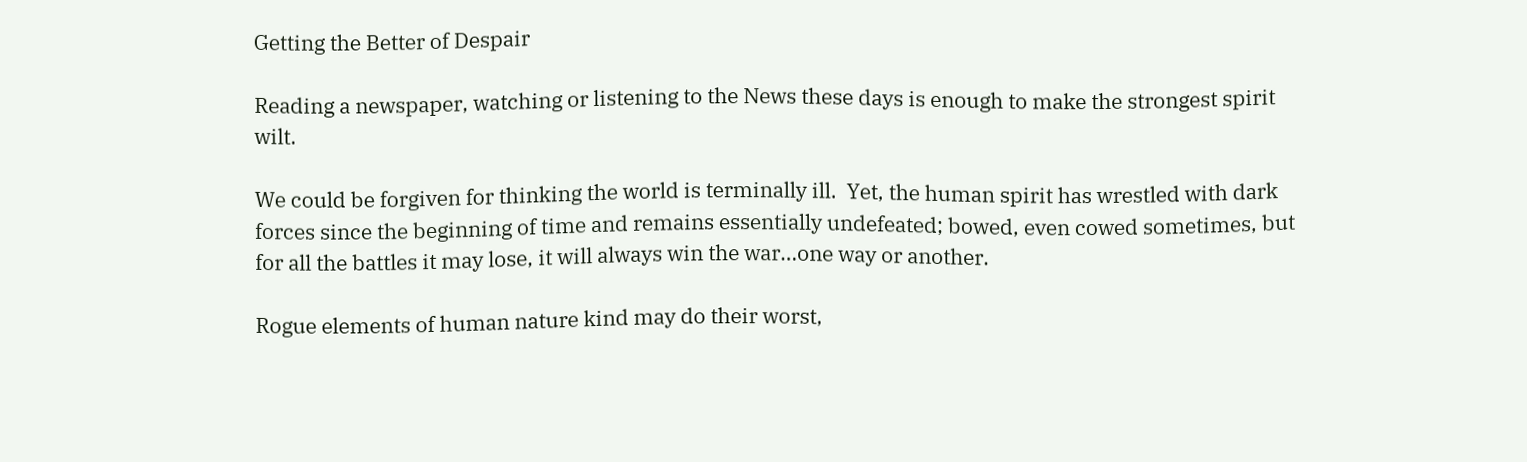Getting the Better of Despair

Reading a newspaper, watching or listening to the News these days is enough to make the strongest spirit wilt.

We could be forgiven for thinking the world is terminally ill.  Yet, the human spirit has wrestled with dark forces since the beginning of time and remains essentially undefeated; bowed, even cowed sometimes, but for all the battles it may lose, it will always win the war…one way or another.

Rogue elements of human nature kind may do their worst,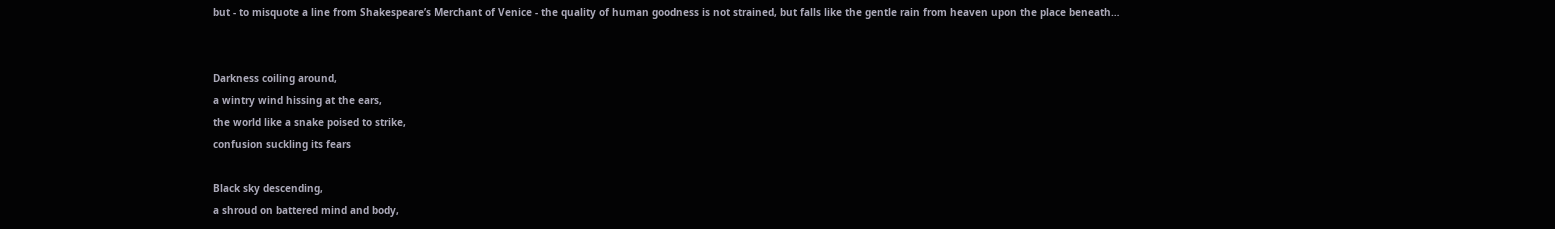but - to misquote a line from Shakespeare’s Merchant of Venice - the quality of human goodness is not strained, but falls like the gentle rain from heaven upon the place beneath…


Darkness coiling around,
a wintry wind hissing at the ears,
the world like a snake poised to strike,
confusion suckling its fears

Black sky descending,
a shroud on battered mind and body,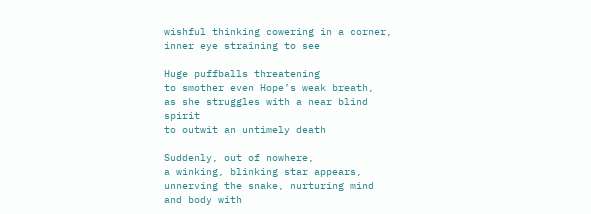wishful thinking cowering in a corner,
inner eye straining to see

Huge puffballs threatening
to smother even Hope’s weak breath,
as she struggles with a near blind spirit
to outwit an untimely death

Suddenly, out of nowhere,
a winking, blinking star appears,
unnerving the snake, nurturing mind
and body with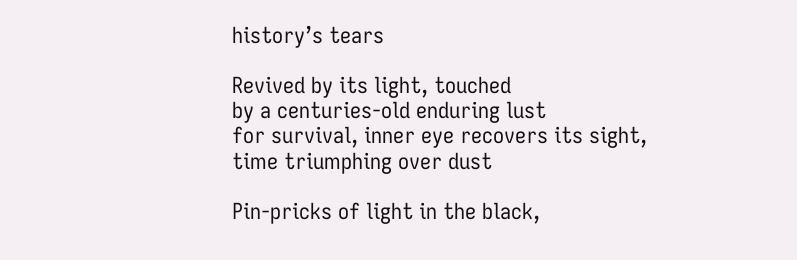history’s tears

Revived by its light, touched
by a centuries-old enduring lust
for survival, inner eye recovers its sight,
time triumphing over dust

Pin-pricks of light in the black,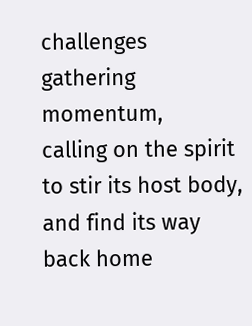challenges gathering momentum,
calling on the spirit to stir its host body,
and find its way back home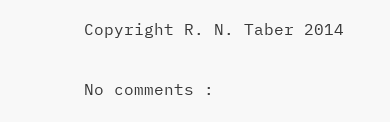Copyright R. N. Taber 2014

No comments :